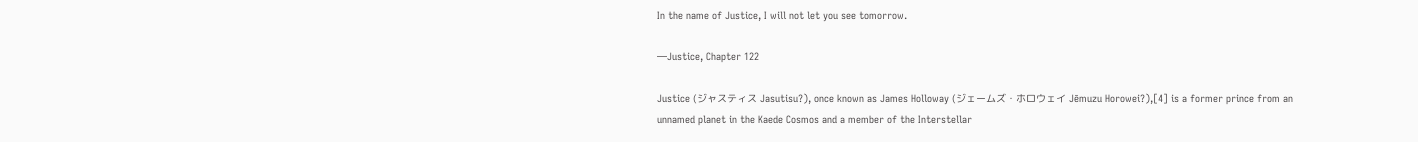In the name of Justice, I will not let you see tomorrow.

—Justice, Chapter 122

Justice (ジャスティス Jasutisu?), once known as James Holloway (ジェームズ・ホロウェイ Jēmuzu Horowei?),[4] is a former prince from an unnamed planet in the Kaede Cosmos and a member of the Interstellar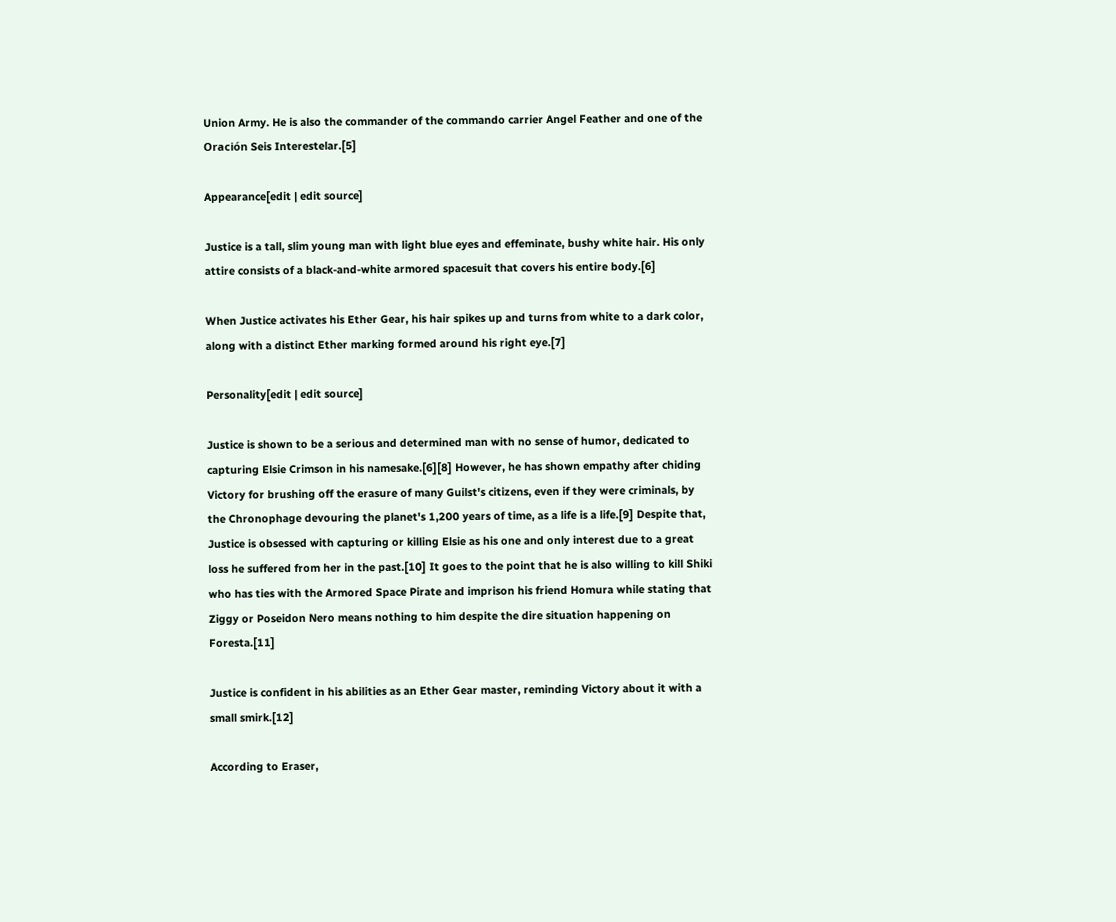Union Army. He is also the commander of the commando carrier Angel Feather and one of the Oración Seis Interestelar.[5]

Appearance[edit | edit source]

Justice is a tall, slim young man with light blue eyes and effeminate, bushy white hair. His only attire consists of a black-and-white armored spacesuit that covers his entire body.[6]

When Justice activates his Ether Gear, his hair spikes up and turns from white to a dark color, along with a distinct Ether marking formed around his right eye.[7]

Personality[edit | edit source]

Justice is shown to be a serious and determined man with no sense of humor, dedicated to capturing Elsie Crimson in his namesake.[6][8] However, he has shown empathy after chiding Victory for brushing off the erasure of many Guilst's citizens, even if they were criminals, by the Chronophage devouring the planet's 1,200 years of time, as a life is a life.[9] Despite that, Justice is obsessed with capturing or killing Elsie as his one and only interest due to a great loss he suffered from her in the past.[10] It goes to the point that he is also willing to kill Shiki who has ties with the Armored Space Pirate and imprison his friend Homura while stating that Ziggy or Poseidon Nero means nothing to him despite the dire situation happening on Foresta.[11]

Justice is confident in his abilities as an Ether Gear master, reminding Victory about it with a small smirk.[12]

According to Eraser,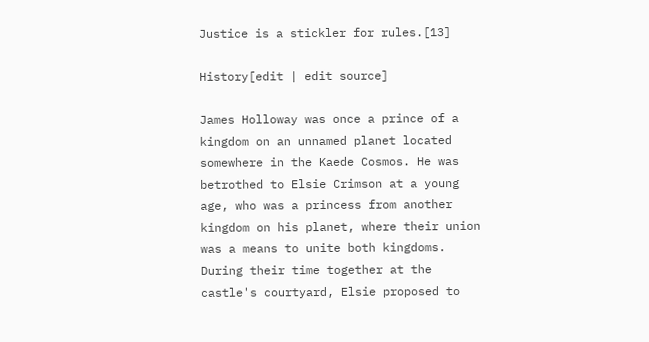Justice is a stickler for rules.[13]

History[edit | edit source]

James Holloway was once a prince of a kingdom on an unnamed planet located somewhere in the Kaede Cosmos. He was betrothed to Elsie Crimson at a young age, who was a princess from another kingdom on his planet, where their union was a means to unite both kingdoms. During their time together at the castle's courtyard, Elsie proposed to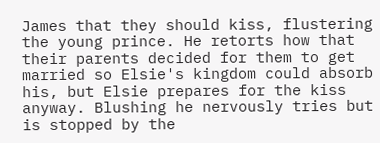James that they should kiss, flustering the young prince. He retorts how that their parents decided for them to get married so Elsie's kingdom could absorb his, but Elsie prepares for the kiss anyway. Blushing he nervously tries but is stopped by the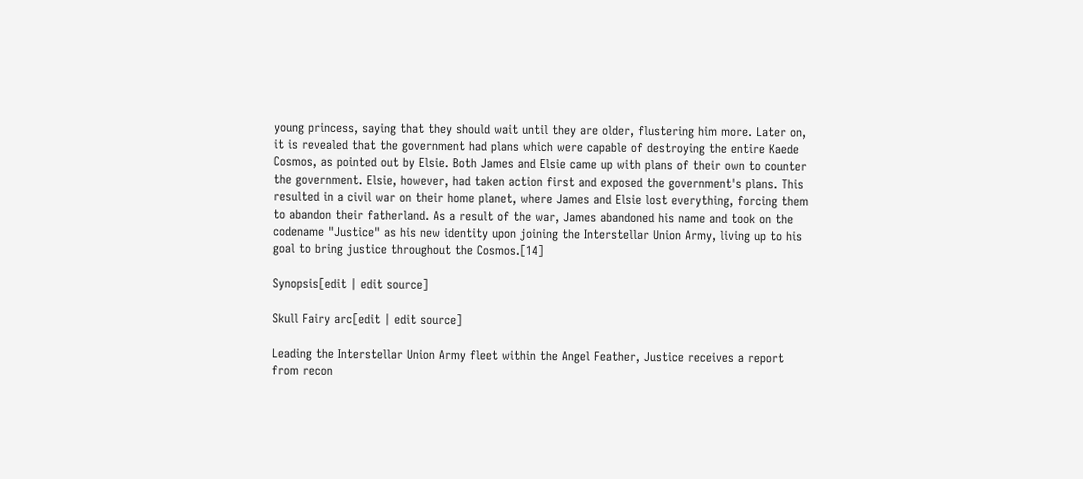young princess, saying that they should wait until they are older, flustering him more. Later on, it is revealed that the government had plans which were capable of destroying the entire Kaede Cosmos, as pointed out by Elsie. Both James and Elsie came up with plans of their own to counter the government. Elsie, however, had taken action first and exposed the government's plans. This resulted in a civil war on their home planet, where James and Elsie lost everything, forcing them to abandon their fatherland. As a result of the war, James abandoned his name and took on the codename "Justice" as his new identity upon joining the Interstellar Union Army, living up to his goal to bring justice throughout the Cosmos.[14]

Synopsis[edit | edit source]

Skull Fairy arc[edit | edit source]

Leading the Interstellar Union Army fleet within the Angel Feather, Justice receives a report from recon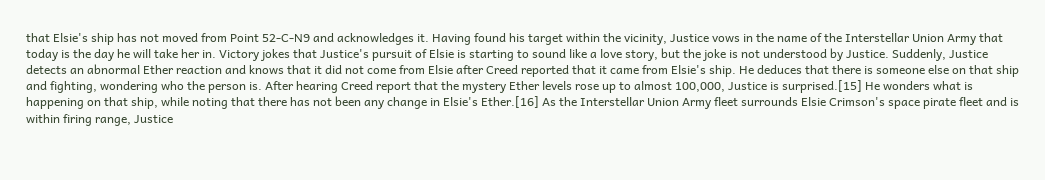that Elsie's ship has not moved from Point 52-C-N9 and acknowledges it. Having found his target within the vicinity, Justice vows in the name of the Interstellar Union Army that today is the day he will take her in. Victory jokes that Justice's pursuit of Elsie is starting to sound like a love story, but the joke is not understood by Justice. Suddenly, Justice detects an abnormal Ether reaction and knows that it did not come from Elsie after Creed reported that it came from Elsie's ship. He deduces that there is someone else on that ship and fighting, wondering who the person is. After hearing Creed report that the mystery Ether levels rose up to almost 100,000, Justice is surprised.[15] He wonders what is happening on that ship, while noting that there has not been any change in Elsie's Ether.[16] As the Interstellar Union Army fleet surrounds Elsie Crimson's space pirate fleet and is within firing range, Justice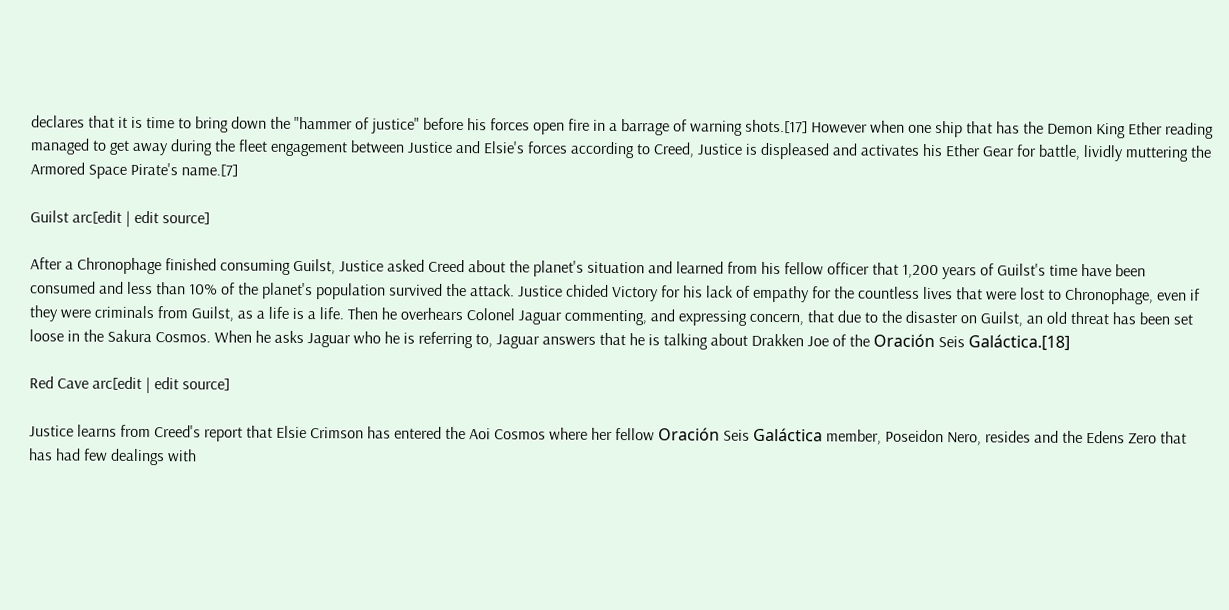declares that it is time to bring down the "hammer of justice" before his forces open fire in a barrage of warning shots.[17] However when one ship that has the Demon King Ether reading managed to get away during the fleet engagement between Justice and Elsie's forces according to Creed, Justice is displeased and activates his Ether Gear for battle, lividly muttering the Armored Space Pirate's name.[7]

Guilst arc[edit | edit source]

After a Chronophage finished consuming Guilst, Justice asked Creed about the planet's situation and learned from his fellow officer that 1,200 years of Guilst's time have been consumed and less than 10% of the planet's population survived the attack. Justice chided Victory for his lack of empathy for the countless lives that were lost to Chronophage, even if they were criminals from Guilst, as a life is a life. Then he overhears Colonel Jaguar commenting, and expressing concern, that due to the disaster on Guilst, an old threat has been set loose in the Sakura Cosmos. When he asks Jaguar who he is referring to, Jaguar answers that he is talking about Drakken Joe of the Oración Seis Galáctica.[18]

Red Cave arc[edit | edit source]

Justice learns from Creed's report that Elsie Crimson has entered the Aoi Cosmos where her fellow Oración Seis Galáctica member, Poseidon Nero, resides and the Edens Zero that has had few dealings with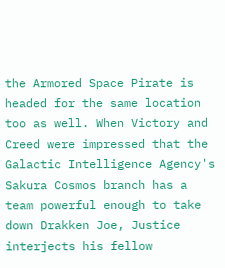the Armored Space Pirate is headed for the same location too as well. When Victory and Creed were impressed that the Galactic Intelligence Agency's Sakura Cosmos branch has a team powerful enough to take down Drakken Joe, Justice interjects his fellow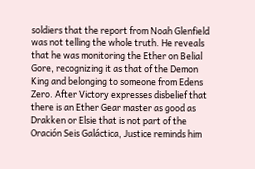soldiers that the report from Noah Glenfield was not telling the whole truth. He reveals that he was monitoring the Ether on Belial Gore, recognizing it as that of the Demon King and belonging to someone from Edens Zero. After Victory expresses disbelief that there is an Ether Gear master as good as Drakken or Elsie that is not part of the Oración Seis Galáctica, Justice reminds him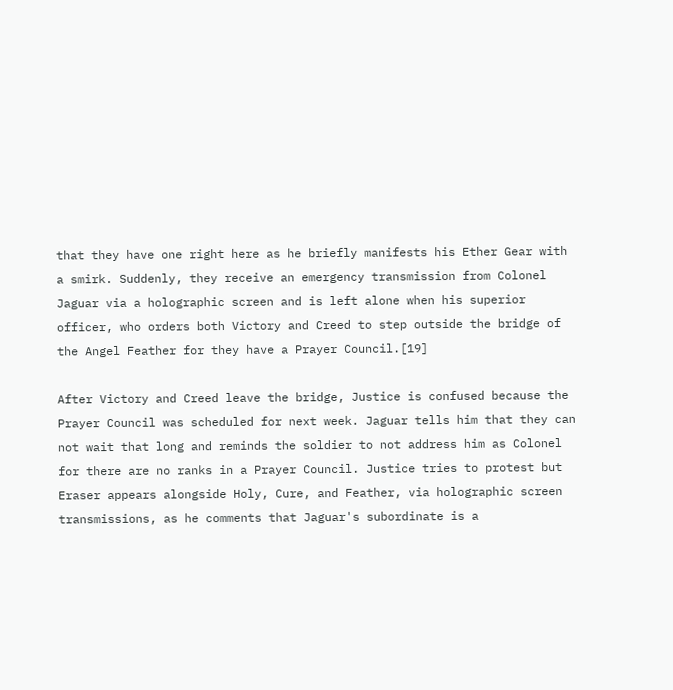that they have one right here as he briefly manifests his Ether Gear with a smirk. Suddenly, they receive an emergency transmission from Colonel Jaguar via a holographic screen and is left alone when his superior officer, who orders both Victory and Creed to step outside the bridge of the Angel Feather for they have a Prayer Council.[19]

After Victory and Creed leave the bridge, Justice is confused because the Prayer Council was scheduled for next week. Jaguar tells him that they can not wait that long and reminds the soldier to not address him as Colonel for there are no ranks in a Prayer Council. Justice tries to protest but Eraser appears alongside Holy, Cure, and Feather, via holographic screen transmissions, as he comments that Jaguar's subordinate is a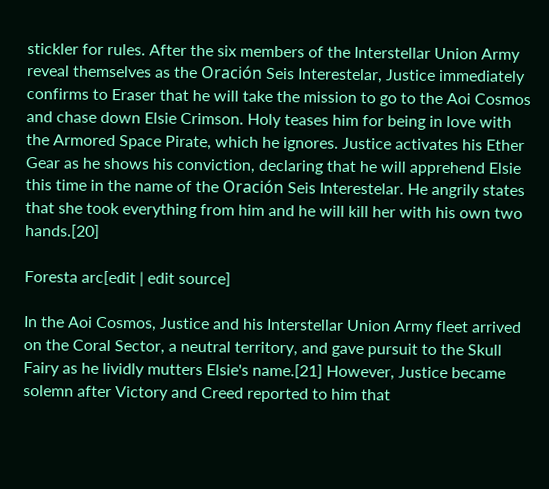stickler for rules. After the six members of the Interstellar Union Army reveal themselves as the Oración Seis Interestelar, Justice immediately confirms to Eraser that he will take the mission to go to the Aoi Cosmos and chase down Elsie Crimson. Holy teases him for being in love with the Armored Space Pirate, which he ignores. Justice activates his Ether Gear as he shows his conviction, declaring that he will apprehend Elsie this time in the name of the Oración Seis Interestelar. He angrily states that she took everything from him and he will kill her with his own two hands.[20]

Foresta arc[edit | edit source]

In the Aoi Cosmos, Justice and his Interstellar Union Army fleet arrived on the Coral Sector, a neutral territory, and gave pursuit to the Skull Fairy as he lividly mutters Elsie's name.[21] However, Justice became solemn after Victory and Creed reported to him that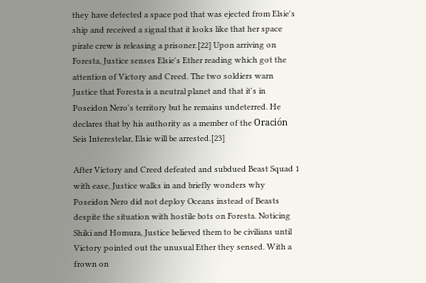they have detected a space pod that was ejected from Elsie's ship and received a signal that it looks like that her space pirate crew is releasing a prisoner.[22] Upon arriving on Foresta, Justice senses Elsie's Ether reading which got the attention of Victory and Creed. The two soldiers warn Justice that Foresta is a neutral planet and that it's in Poseidon Nero's territory but he remains undeterred. He declares that by his authority as a member of the Oración Seis Interestelar, Elsie will be arrested.[23]

After Victory and Creed defeated and subdued Beast Squad 1 with ease, Justice walks in and briefly wonders why Poseidon Nero did not deploy Oceans instead of Beasts despite the situation with hostile bots on Foresta. Noticing Shiki and Homura, Justice believed them to be civilians until Victory pointed out the unusual Ether they sensed. With a frown on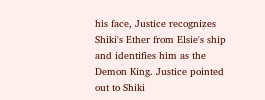his face, Justice recognizes Shiki's Ether from Elsie's ship and identifies him as the Demon King. Justice pointed out to Shiki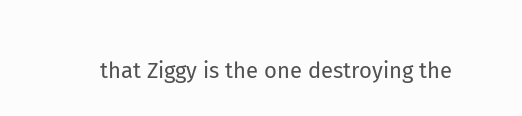that Ziggy is the one destroying the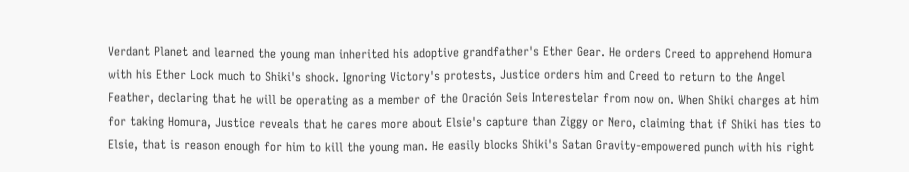Verdant Planet and learned the young man inherited his adoptive grandfather's Ether Gear. He orders Creed to apprehend Homura with his Ether Lock much to Shiki's shock. Ignoring Victory's protests, Justice orders him and Creed to return to the Angel Feather, declaring that he will be operating as a member of the Oración Seis Interestelar from now on. When Shiki charges at him for taking Homura, Justice reveals that he cares more about Elsie's capture than Ziggy or Nero, claiming that if Shiki has ties to Elsie, that is reason enough for him to kill the young man. He easily blocks Shiki's Satan Gravity-empowered punch with his right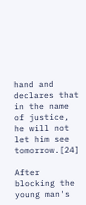hand and declares that in the name of justice, he will not let him see tomorrow.[24]

After blocking the young man's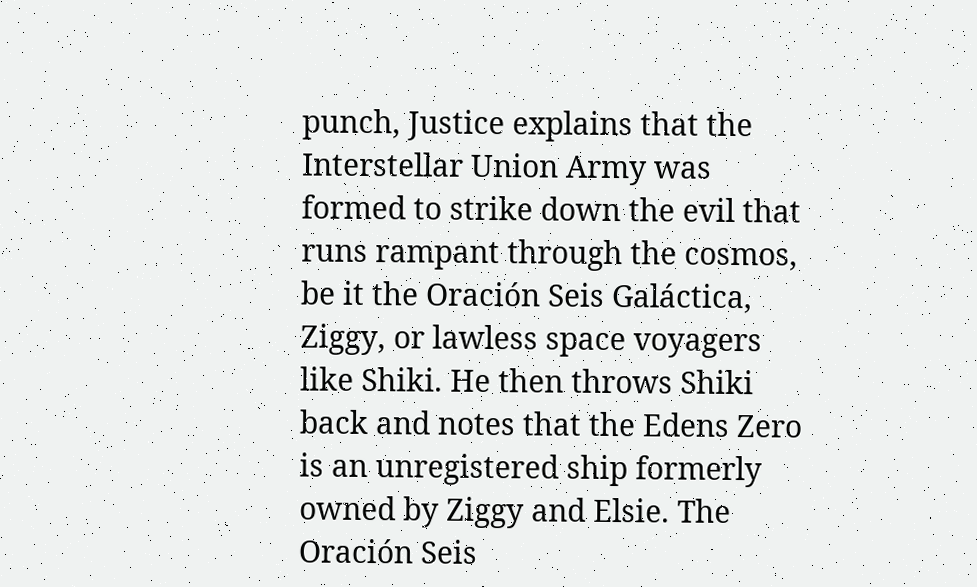punch, Justice explains that the Interstellar Union Army was formed to strike down the evil that runs rampant through the cosmos, be it the Oración Seis Galáctica, Ziggy, or lawless space voyagers like Shiki. He then throws Shiki back and notes that the Edens Zero is an unregistered ship formerly owned by Ziggy and Elsie. The Oración Seis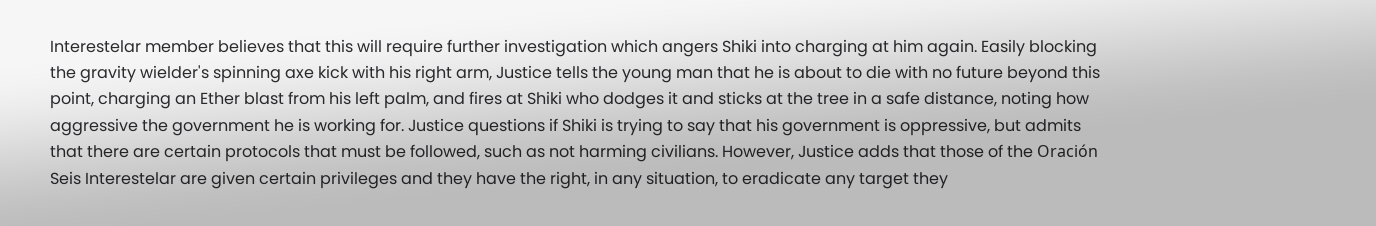Interestelar member believes that this will require further investigation which angers Shiki into charging at him again. Easily blocking the gravity wielder's spinning axe kick with his right arm, Justice tells the young man that he is about to die with no future beyond this point, charging an Ether blast from his left palm, and fires at Shiki who dodges it and sticks at the tree in a safe distance, noting how aggressive the government he is working for. Justice questions if Shiki is trying to say that his government is oppressive, but admits that there are certain protocols that must be followed, such as not harming civilians. However, Justice adds that those of the Oración Seis Interestelar are given certain privileges and they have the right, in any situation, to eradicate any target they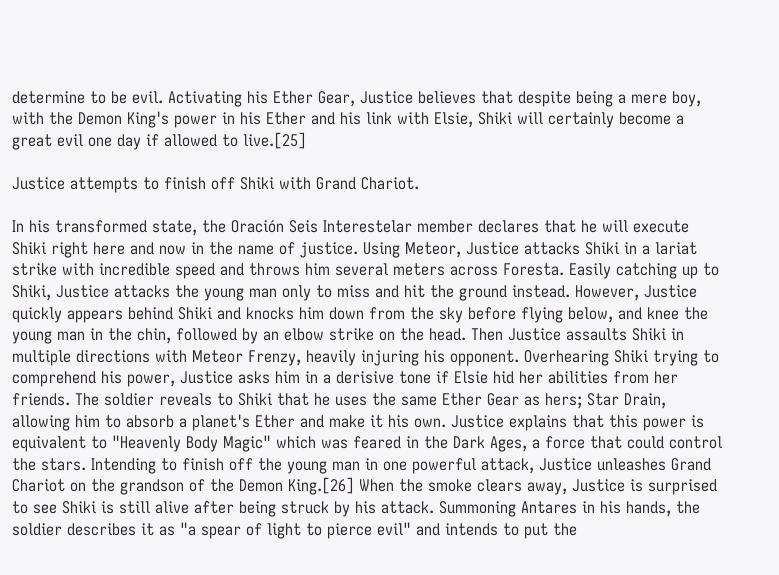determine to be evil. Activating his Ether Gear, Justice believes that despite being a mere boy, with the Demon King's power in his Ether and his link with Elsie, Shiki will certainly become a great evil one day if allowed to live.[25]

Justice attempts to finish off Shiki with Grand Chariot.

In his transformed state, the Oración Seis Interestelar member declares that he will execute Shiki right here and now in the name of justice. Using Meteor, Justice attacks Shiki in a lariat strike with incredible speed and throws him several meters across Foresta. Easily catching up to Shiki, Justice attacks the young man only to miss and hit the ground instead. However, Justice quickly appears behind Shiki and knocks him down from the sky before flying below, and knee the young man in the chin, followed by an elbow strike on the head. Then Justice assaults Shiki in multiple directions with Meteor Frenzy, heavily injuring his opponent. Overhearing Shiki trying to comprehend his power, Justice asks him in a derisive tone if Elsie hid her abilities from her friends. The soldier reveals to Shiki that he uses the same Ether Gear as hers; Star Drain, allowing him to absorb a planet's Ether and make it his own. Justice explains that this power is equivalent to "Heavenly Body Magic" which was feared in the Dark Ages, a force that could control the stars. Intending to finish off the young man in one powerful attack, Justice unleashes Grand Chariot on the grandson of the Demon King.[26] When the smoke clears away, Justice is surprised to see Shiki is still alive after being struck by his attack. Summoning Antares in his hands, the soldier describes it as "a spear of light to pierce evil" and intends to put the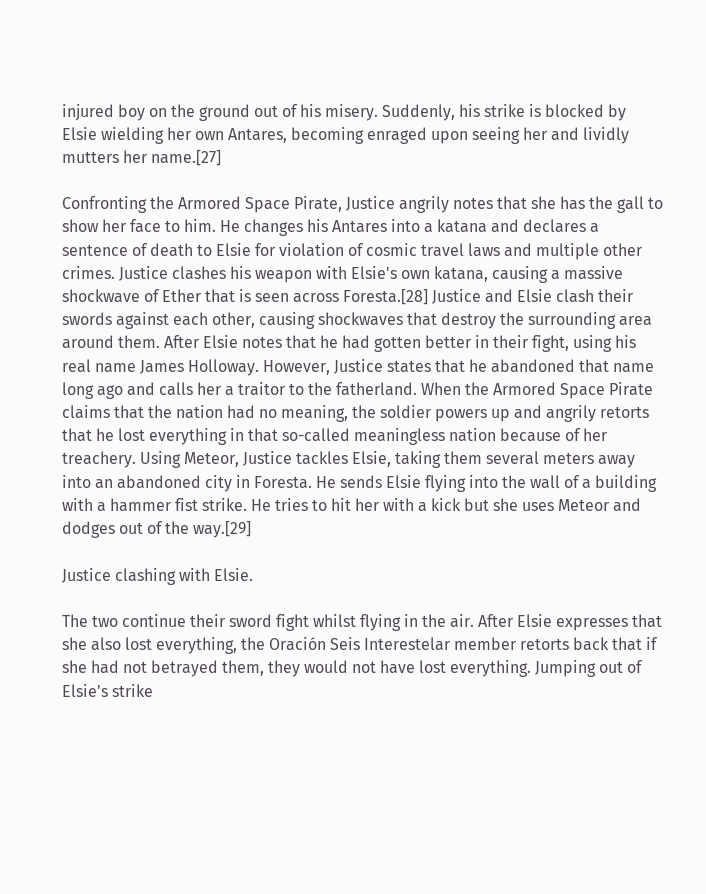injured boy on the ground out of his misery. Suddenly, his strike is blocked by Elsie wielding her own Antares, becoming enraged upon seeing her and lividly mutters her name.[27]

Confronting the Armored Space Pirate, Justice angrily notes that she has the gall to show her face to him. He changes his Antares into a katana and declares a sentence of death to Elsie for violation of cosmic travel laws and multiple other crimes. Justice clashes his weapon with Elsie's own katana, causing a massive shockwave of Ether that is seen across Foresta.[28] Justice and Elsie clash their swords against each other, causing shockwaves that destroy the surrounding area around them. After Elsie notes that he had gotten better in their fight, using his real name James Holloway. However, Justice states that he abandoned that name long ago and calls her a traitor to the fatherland. When the Armored Space Pirate claims that the nation had no meaning, the soldier powers up and angrily retorts that he lost everything in that so-called meaningless nation because of her treachery. Using Meteor, Justice tackles Elsie, taking them several meters away into an abandoned city in Foresta. He sends Elsie flying into the wall of a building with a hammer fist strike. He tries to hit her with a kick but she uses Meteor and dodges out of the way.[29]

Justice clashing with Elsie.

The two continue their sword fight whilst flying in the air. After Elsie expresses that she also lost everything, the Oración Seis Interestelar member retorts back that if she had not betrayed them, they would not have lost everything. Jumping out of Elsie's strike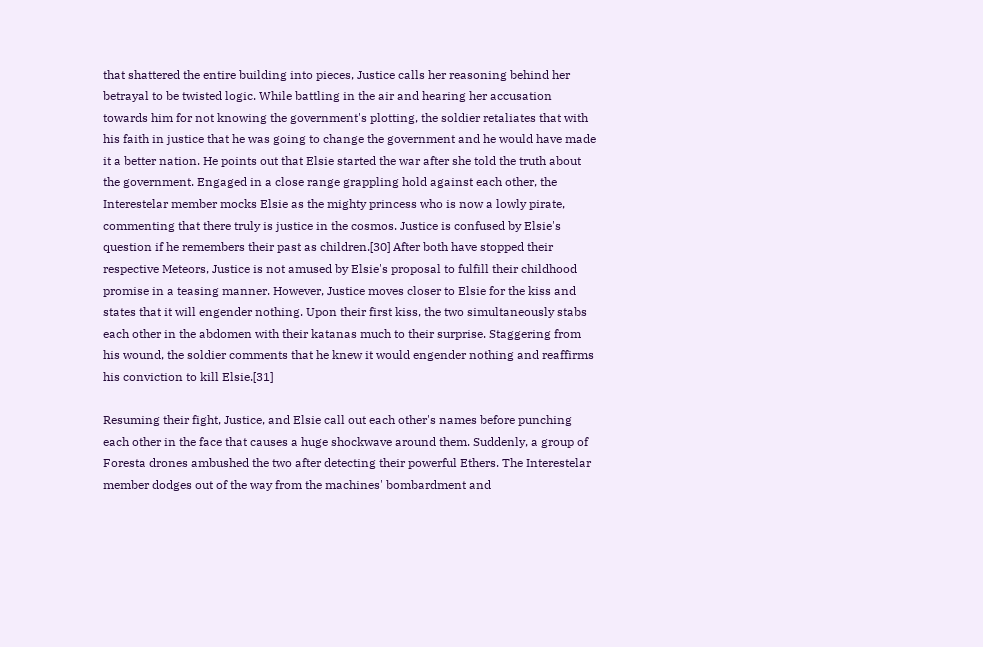that shattered the entire building into pieces, Justice calls her reasoning behind her betrayal to be twisted logic. While battling in the air and hearing her accusation towards him for not knowing the government's plotting, the soldier retaliates that with his faith in justice that he was going to change the government and he would have made it a better nation. He points out that Elsie started the war after she told the truth about the government. Engaged in a close range grappling hold against each other, the Interestelar member mocks Elsie as the mighty princess who is now a lowly pirate, commenting that there truly is justice in the cosmos. Justice is confused by Elsie's question if he remembers their past as children.[30] After both have stopped their respective Meteors, Justice is not amused by Elsie's proposal to fulfill their childhood promise in a teasing manner. However, Justice moves closer to Elsie for the kiss and states that it will engender nothing. Upon their first kiss, the two simultaneously stabs each other in the abdomen with their katanas much to their surprise. Staggering from his wound, the soldier comments that he knew it would engender nothing and reaffirms his conviction to kill Elsie.[31]

Resuming their fight, Justice, and Elsie call out each other's names before punching each other in the face that causes a huge shockwave around them. Suddenly, a group of Foresta drones ambushed the two after detecting their powerful Ethers. The Interestelar member dodges out of the way from the machines' bombardment and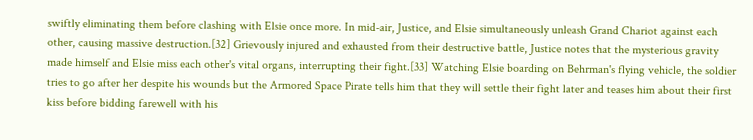swiftly eliminating them before clashing with Elsie once more. In mid-air, Justice, and Elsie simultaneously unleash Grand Chariot against each other, causing massive destruction.[32] Grievously injured and exhausted from their destructive battle, Justice notes that the mysterious gravity made himself and Elsie miss each other's vital organs, interrupting their fight.[33] Watching Elsie boarding on Behrman's flying vehicle, the soldier tries to go after her despite his wounds but the Armored Space Pirate tells him that they will settle their fight later and teases him about their first kiss before bidding farewell with his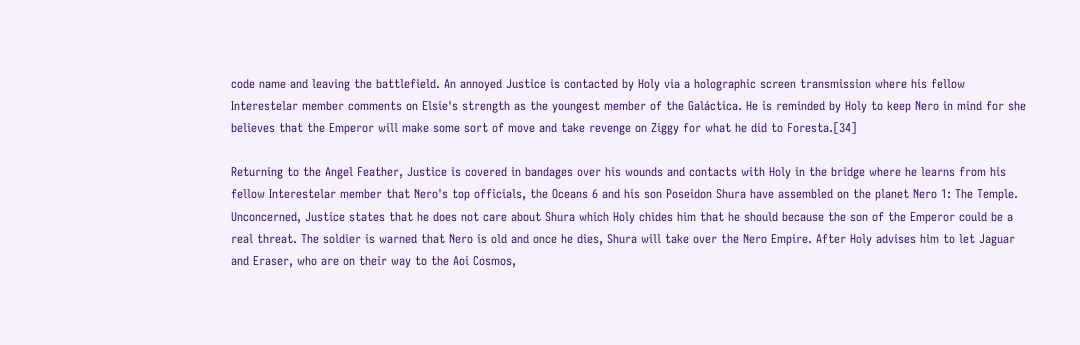code name and leaving the battlefield. An annoyed Justice is contacted by Holy via a holographic screen transmission where his fellow Interestelar member comments on Elsie's strength as the youngest member of the Galáctica. He is reminded by Holy to keep Nero in mind for she believes that the Emperor will make some sort of move and take revenge on Ziggy for what he did to Foresta.[34]

Returning to the Angel Feather, Justice is covered in bandages over his wounds and contacts with Holy in the bridge where he learns from his fellow Interestelar member that Nero's top officials, the Oceans 6 and his son Poseidon Shura have assembled on the planet Nero 1: The Temple. Unconcerned, Justice states that he does not care about Shura which Holy chides him that he should because the son of the Emperor could be a real threat. The soldier is warned that Nero is old and once he dies, Shura will take over the Nero Empire. After Holy advises him to let Jaguar and Eraser, who are on their way to the Aoi Cosmos,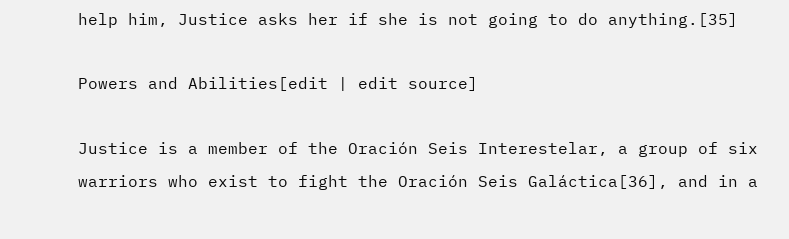help him, Justice asks her if she is not going to do anything.[35]

Powers and Abilities[edit | edit source]

Justice is a member of the Oración Seis Interestelar, a group of six warriors who exist to fight the Oración Seis Galáctica[36], and in a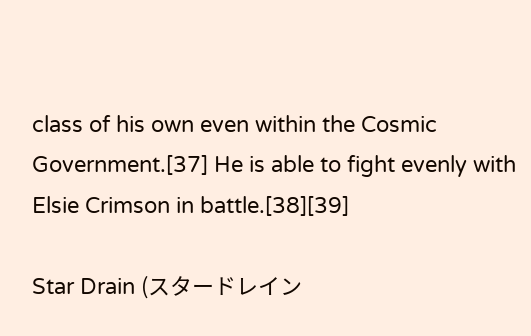class of his own even within the Cosmic Government.[37] He is able to fight evenly with Elsie Crimson in battle.[38][39]

Star Drain (スタードレイン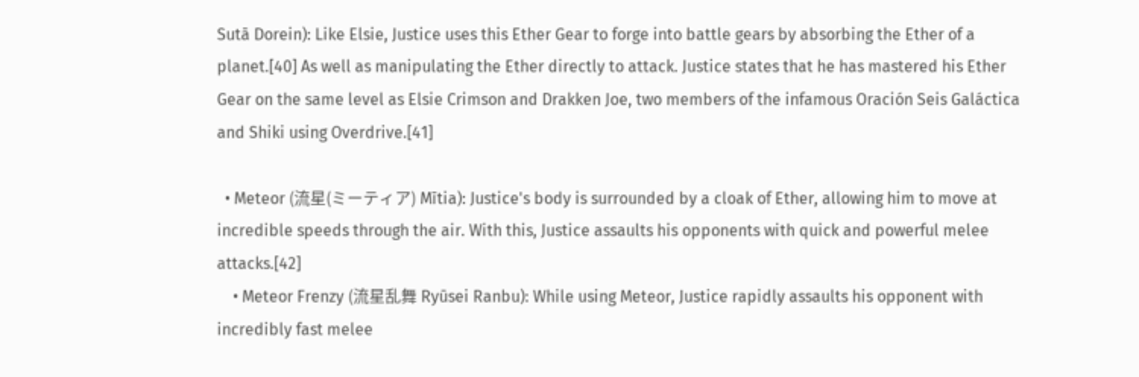Sutā Dorein): Like Elsie, Justice uses this Ether Gear to forge into battle gears by absorbing the Ether of a planet.[40] As well as manipulating the Ether directly to attack. Justice states that he has mastered his Ether Gear on the same level as Elsie Crimson and Drakken Joe, two members of the infamous Oración Seis Galáctica and Shiki using Overdrive.[41]

  • Meteor (流星(ミーティア) Mītia): Justice's body is surrounded by a cloak of Ether, allowing him to move at incredible speeds through the air. With this, Justice assaults his opponents with quick and powerful melee attacks.[42]
    • Meteor Frenzy (流星乱舞 Ryūsei Ranbu): While using Meteor, Justice rapidly assaults his opponent with incredibly fast melee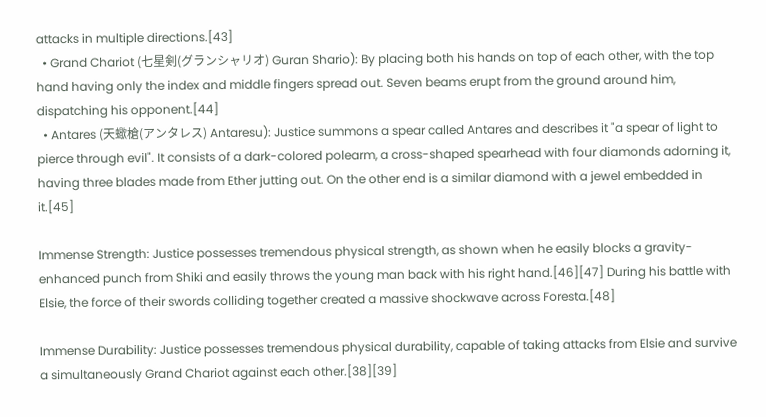attacks in multiple directions.[43]
  • Grand Chariot (七星剣(グランシャリオ) Guran Shario): By placing both his hands on top of each other, with the top hand having only the index and middle fingers spread out. Seven beams erupt from the ground around him, dispatching his opponent.[44]
  • Antares (天蠍槍(アンタレス) Antaresu): Justice summons a spear called Antares and describes it "a spear of light to pierce through evil". It consists of a dark-colored polearm, a cross-shaped spearhead with four diamonds adorning it, having three blades made from Ether jutting out. On the other end is a similar diamond with a jewel embedded in it.[45]

Immense Strength: Justice possesses tremendous physical strength, as shown when he easily blocks a gravity-enhanced punch from Shiki and easily throws the young man back with his right hand.[46][47] During his battle with Elsie, the force of their swords colliding together created a massive shockwave across Foresta.[48]

Immense Durability: Justice possesses tremendous physical durability, capable of taking attacks from Elsie and survive a simultaneously Grand Chariot against each other.[38][39]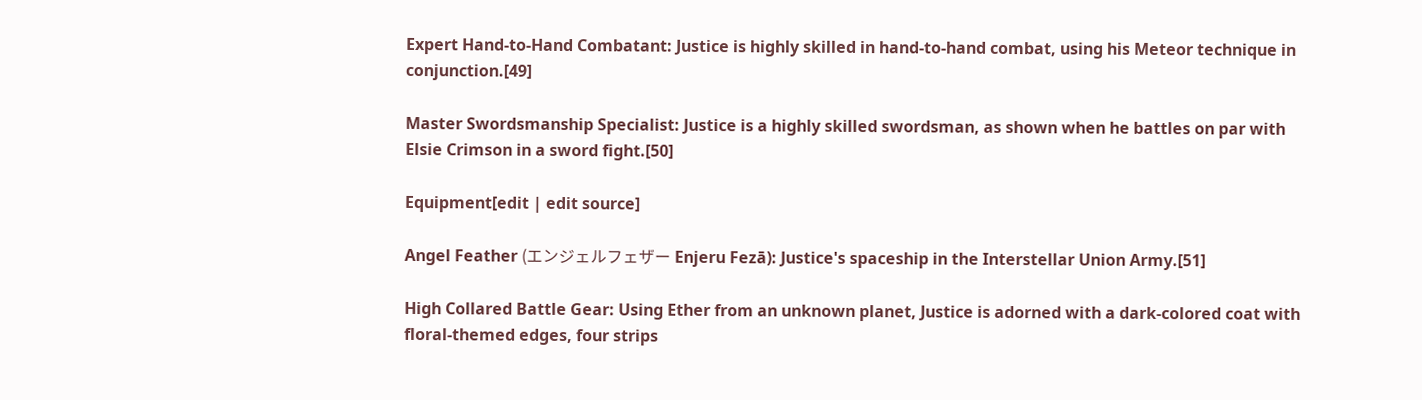Expert Hand-to-Hand Combatant: Justice is highly skilled in hand-to-hand combat, using his Meteor technique in conjunction.[49]

Master Swordsmanship Specialist: Justice is a highly skilled swordsman, as shown when he battles on par with Elsie Crimson in a sword fight.[50]

Equipment[edit | edit source]

Angel Feather (エンジェルフェザー Enjeru Fezā): Justice's spaceship in the Interstellar Union Army.[51]

High Collared Battle Gear: Using Ether from an unknown planet, Justice is adorned with a dark-colored coat with floral-themed edges, four strips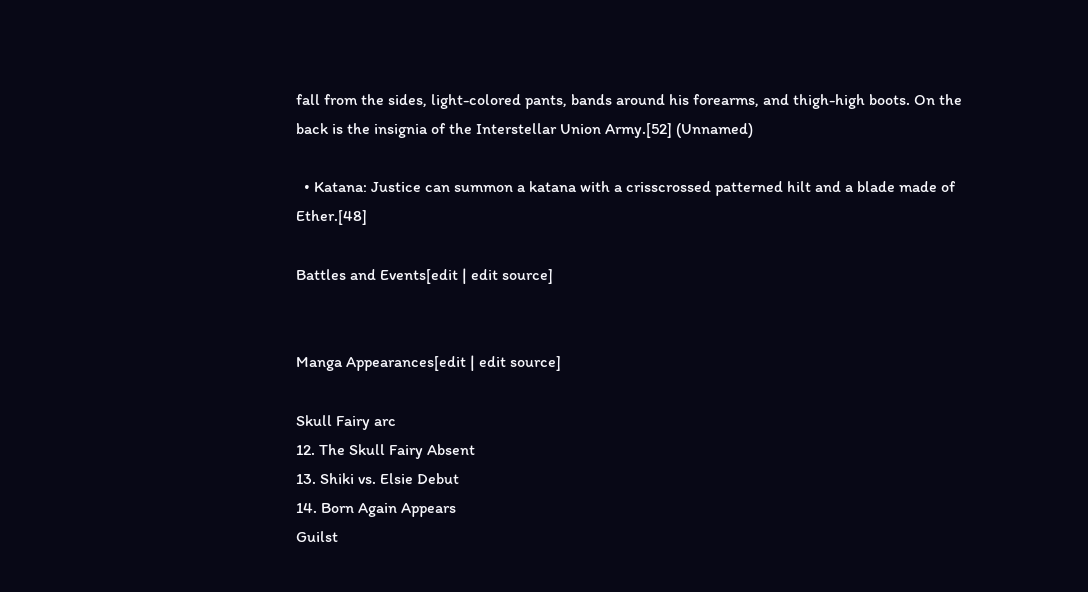fall from the sides, light-colored pants, bands around his forearms, and thigh-high boots. On the back is the insignia of the Interstellar Union Army.[52] (Unnamed)

  • Katana: Justice can summon a katana with a crisscrossed patterned hilt and a blade made of Ether.[48]

Battles and Events[edit | edit source]


Manga Appearances[edit | edit source]

Skull Fairy arc
12. The Skull Fairy Absent
13. Shiki vs. Elsie Debut
14. Born Again Appears
Guilst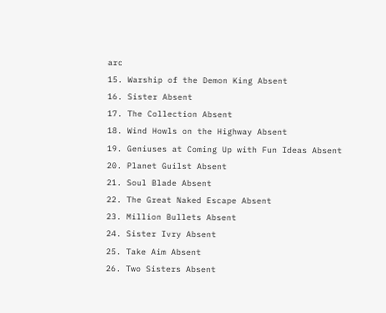arc
15. Warship of the Demon King Absent
16. Sister Absent
17. The Collection Absent
18. Wind Howls on the Highway Absent
19. Geniuses at Coming Up with Fun Ideas Absent
20. Planet Guilst Absent
21. Soul Blade Absent
22. The Great Naked Escape Absent
23. Million Bullets Absent
24. Sister Ivry Absent
25. Take Aim Absent
26. Two Sisters Absent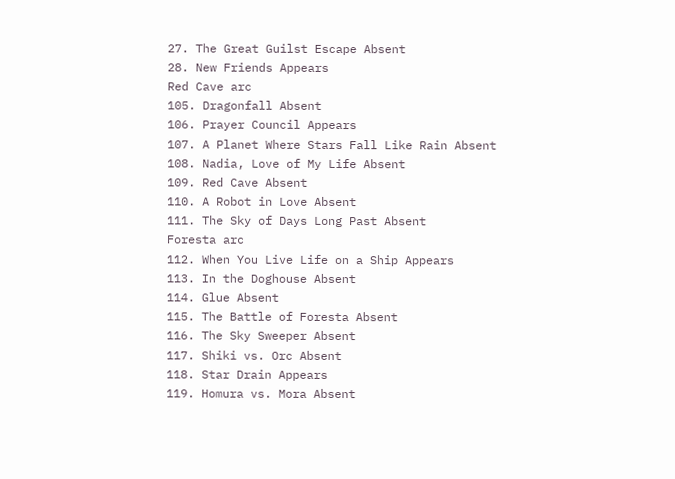27. The Great Guilst Escape Absent
28. New Friends Appears
Red Cave arc
105. Dragonfall Absent
106. Prayer Council Appears
107. A Planet Where Stars Fall Like Rain Absent
108. Nadia, Love of My Life Absent
109. Red Cave Absent
110. A Robot in Love Absent
111. The Sky of Days Long Past Absent
Foresta arc
112. When You Live Life on a Ship Appears
113. In the Doghouse Absent
114. Glue Absent
115. The Battle of Foresta Absent
116. The Sky Sweeper Absent
117. Shiki vs. Orc Absent
118. Star Drain Appears
119. Homura vs. Mora Absent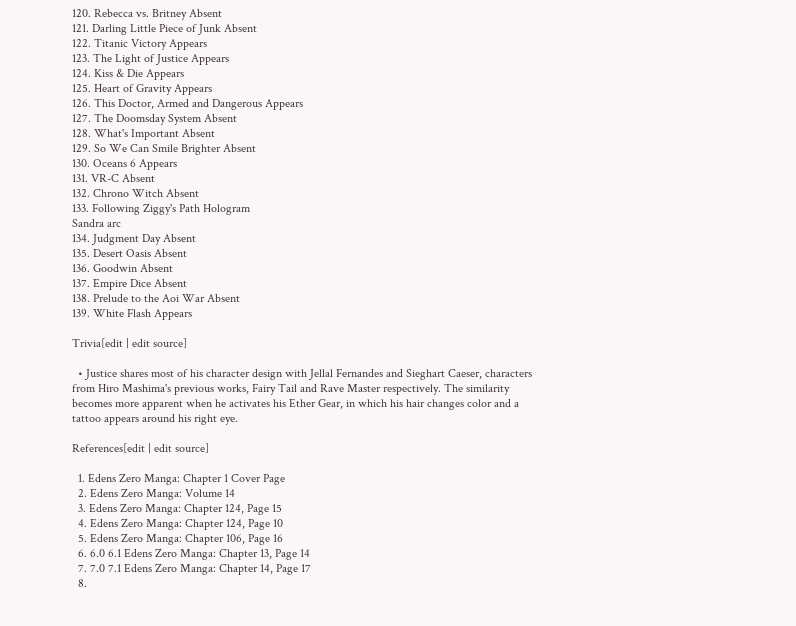120. Rebecca vs. Britney Absent
121. Darling Little Piece of Junk Absent
122. Titanic Victory Appears
123. The Light of Justice Appears
124. Kiss & Die Appears
125. Heart of Gravity Appears
126. This Doctor, Armed and Dangerous Appears
127. The Doomsday System Absent
128. What's Important Absent
129. So We Can Smile Brighter Absent
130. Oceans 6 Appears
131. VR-C Absent
132. Chrono Witch Absent
133. Following Ziggy's Path Hologram
Sandra arc
134. Judgment Day Absent
135. Desert Oasis Absent
136. Goodwin Absent
137. Empire Dice Absent
138. Prelude to the Aoi War Absent
139. White Flash Appears

Trivia[edit | edit source]

  • Justice shares most of his character design with Jellal Fernandes and Sieghart Caeser, characters from Hiro Mashima's previous works, Fairy Tail and Rave Master respectively. The similarity becomes more apparent when he activates his Ether Gear, in which his hair changes color and a tattoo appears around his right eye.

References[edit | edit source]

  1. Edens Zero Manga: Chapter 1 Cover Page
  2. Edens Zero Manga: Volume 14
  3. Edens Zero Manga: Chapter 124, Page 15
  4. Edens Zero Manga: Chapter 124, Page 10
  5. Edens Zero Manga: Chapter 106, Page 16
  6. 6.0 6.1 Edens Zero Manga: Chapter 13, Page 14
  7. 7.0 7.1 Edens Zero Manga: Chapter 14, Page 17
  8.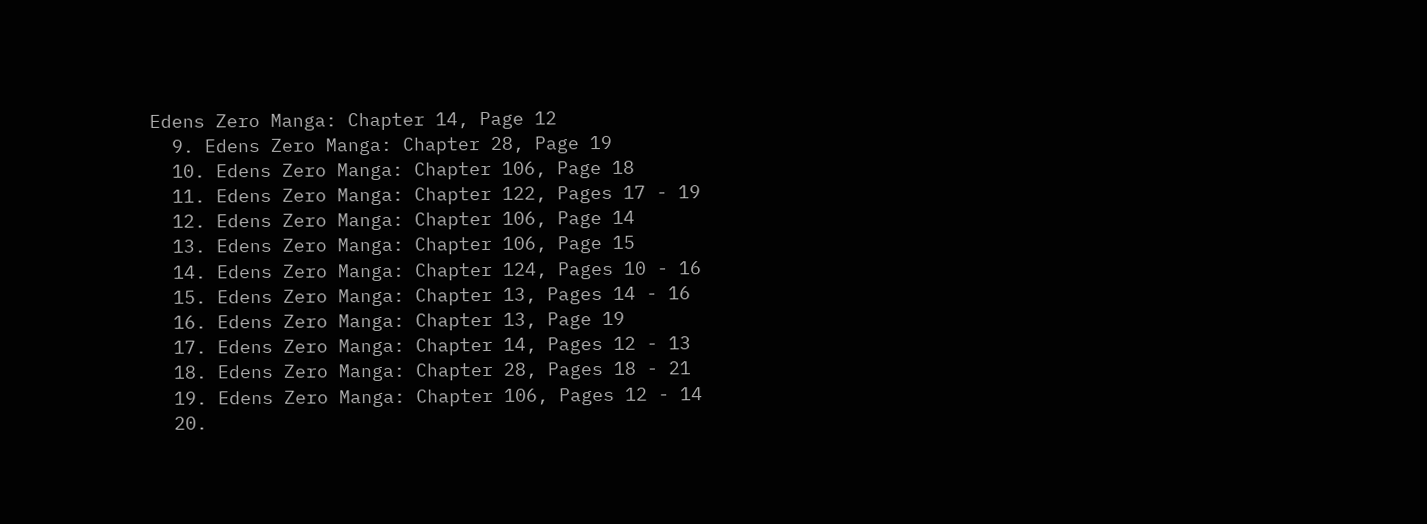Edens Zero Manga: Chapter 14, Page 12
  9. Edens Zero Manga: Chapter 28, Page 19
  10. Edens Zero Manga: Chapter 106, Page 18
  11. Edens Zero Manga: Chapter 122, Pages 17 - 19
  12. Edens Zero Manga: Chapter 106, Page 14
  13. Edens Zero Manga: Chapter 106, Page 15
  14. Edens Zero Manga: Chapter 124, Pages 10 - 16
  15. Edens Zero Manga: Chapter 13, Pages 14 - 16
  16. Edens Zero Manga: Chapter 13, Page 19
  17. Edens Zero Manga: Chapter 14, Pages 12 - 13
  18. Edens Zero Manga: Chapter 28, Pages 18 - 21
  19. Edens Zero Manga: Chapter 106, Pages 12 - 14
  20.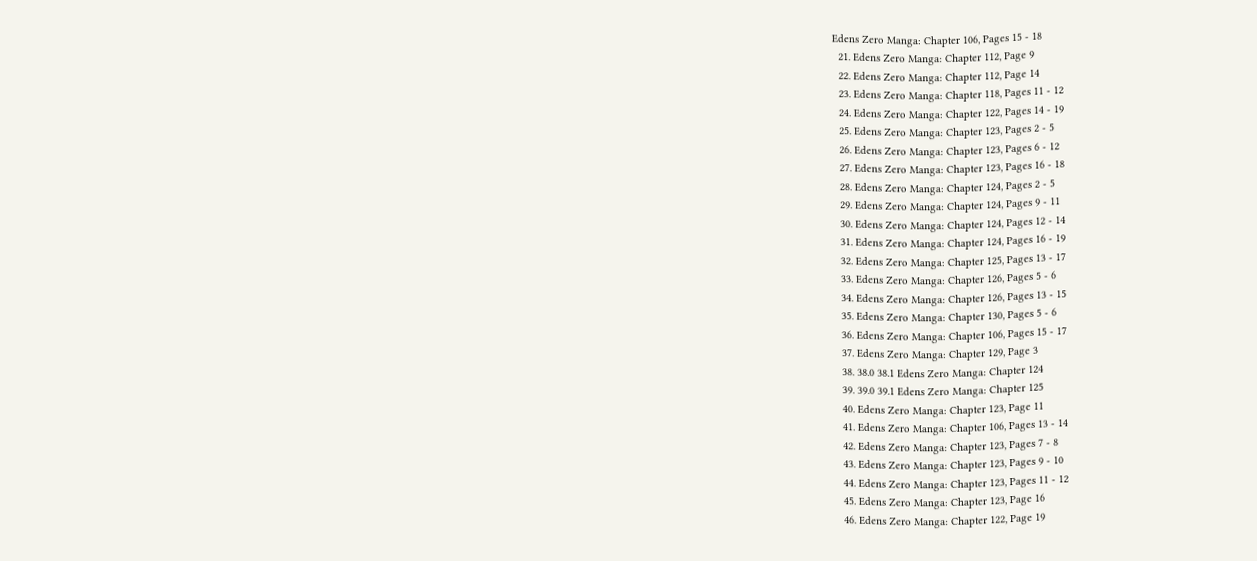Edens Zero Manga: Chapter 106, Pages 15 - 18
  21. Edens Zero Manga: Chapter 112, Page 9
  22. Edens Zero Manga: Chapter 112, Page 14
  23. Edens Zero Manga: Chapter 118, Pages 11 - 12
  24. Edens Zero Manga: Chapter 122, Pages 14 - 19
  25. Edens Zero Manga: Chapter 123, Pages 2 - 5
  26. Edens Zero Manga: Chapter 123, Pages 6 - 12
  27. Edens Zero Manga: Chapter 123, Pages 16 - 18
  28. Edens Zero Manga: Chapter 124, Pages 2 - 5
  29. Edens Zero Manga: Chapter 124, Pages 9 - 11
  30. Edens Zero Manga: Chapter 124, Pages 12 - 14
  31. Edens Zero Manga: Chapter 124, Pages 16 - 19
  32. Edens Zero Manga: Chapter 125, Pages 13 - 17
  33. Edens Zero Manga: Chapter 126, Pages 5 - 6
  34. Edens Zero Manga: Chapter 126, Pages 13 - 15
  35. Edens Zero Manga: Chapter 130, Pages 5 - 6
  36. Edens Zero Manga: Chapter 106, Pages 15 - 17
  37. Edens Zero Manga: Chapter 129, Page 3
  38. 38.0 38.1 Edens Zero Manga: Chapter 124
  39. 39.0 39.1 Edens Zero Manga: Chapter 125
  40. Edens Zero Manga: Chapter 123, Page 11
  41. Edens Zero Manga: Chapter 106, Pages 13 - 14
  42. Edens Zero Manga: Chapter 123, Pages 7 - 8
  43. Edens Zero Manga: Chapter 123, Pages 9 - 10
  44. Edens Zero Manga: Chapter 123, Pages 11 - 12
  45. Edens Zero Manga: Chapter 123, Page 16
  46. Edens Zero Manga: Chapter 122, Page 19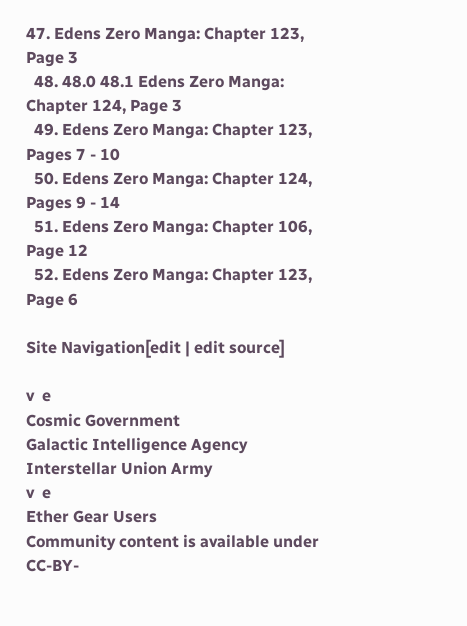47. Edens Zero Manga: Chapter 123, Page 3
  48. 48.0 48.1 Edens Zero Manga: Chapter 124, Page 3
  49. Edens Zero Manga: Chapter 123, Pages 7 - 10
  50. Edens Zero Manga: Chapter 124, Pages 9 - 14
  51. Edens Zero Manga: Chapter 106, Page 12
  52. Edens Zero Manga: Chapter 123, Page 6

Site Navigation[edit | edit source]

v  e
Cosmic Government
Galactic Intelligence Agency
Interstellar Union Army
v  e
Ether Gear Users
Community content is available under CC-BY-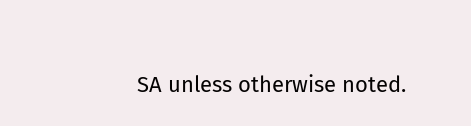SA unless otherwise noted.